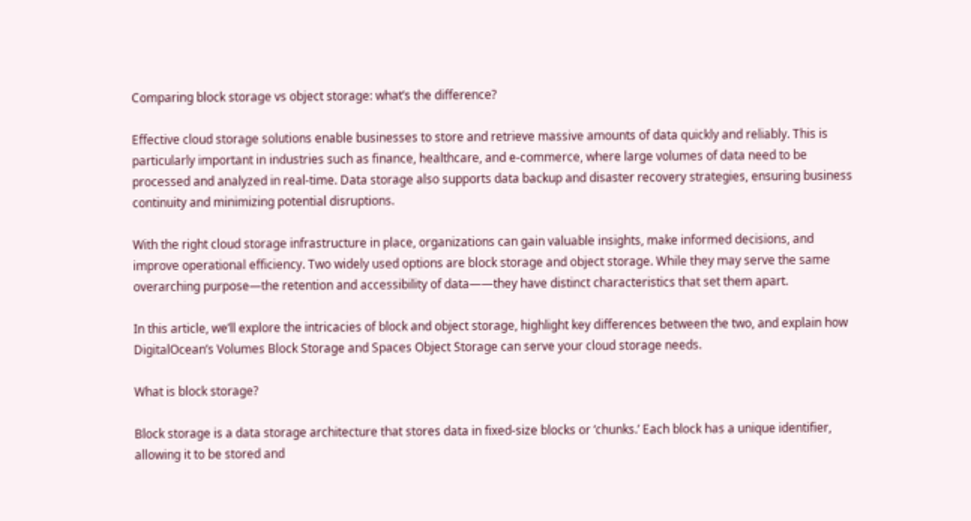Comparing block storage vs object storage: what’s the difference?

Effective cloud storage solutions enable businesses to store and retrieve massive amounts of data quickly and reliably. This is particularly important in industries such as finance, healthcare, and e-commerce, where large volumes of data need to be processed and analyzed in real-time. Data storage also supports data backup and disaster recovery strategies, ensuring business continuity and minimizing potential disruptions.

With the right cloud storage infrastructure in place, organizations can gain valuable insights, make informed decisions, and improve operational efficiency. Two widely used options are block storage and object storage. While they may serve the same overarching purpose—the retention and accessibility of data——they have distinct characteristics that set them apart.

In this article, we’ll explore the intricacies of block and object storage, highlight key differences between the two, and explain how DigitalOcean’s Volumes Block Storage and Spaces Object Storage can serve your cloud storage needs.

What is block storage?

Block storage is a data storage architecture that stores data in fixed-size blocks or ‘chunks.’ Each block has a unique identifier, allowing it to be stored and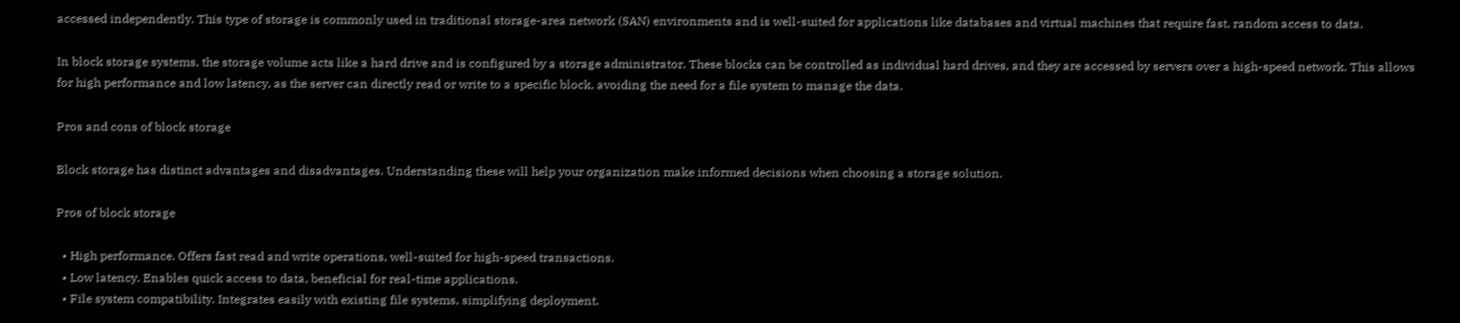accessed independently. This type of storage is commonly used in traditional storage-area network (SAN) environments and is well-suited for applications like databases and virtual machines that require fast, random access to data.

In block storage systems, the storage volume acts like a hard drive and is configured by a storage administrator. These blocks can be controlled as individual hard drives, and they are accessed by servers over a high-speed network. This allows for high performance and low latency, as the server can directly read or write to a specific block, avoiding the need for a file system to manage the data.

Pros and cons of block storage

Block storage has distinct advantages and disadvantages. Understanding these will help your organization make informed decisions when choosing a storage solution.

Pros of block storage

  • High performance. Offers fast read and write operations, well-suited for high-speed transactions.
  • Low latency. Enables quick access to data, beneficial for real-time applications.
  • File system compatibility. Integrates easily with existing file systems, simplifying deployment.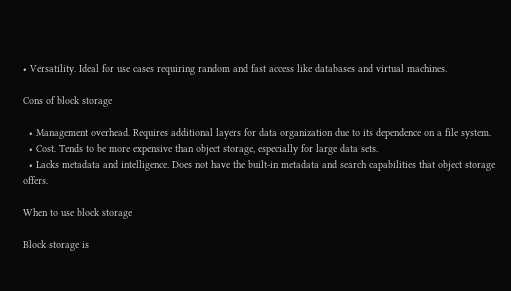• Versatility. Ideal for use cases requiring random and fast access like databases and virtual machines.

Cons of block storage

  • Management overhead. Requires additional layers for data organization due to its dependence on a file system.
  • Cost. Tends to be more expensive than object storage, especially for large data sets.
  • Lacks metadata and intelligence. Does not have the built-in metadata and search capabilities that object storage offers.

When to use block storage

Block storage is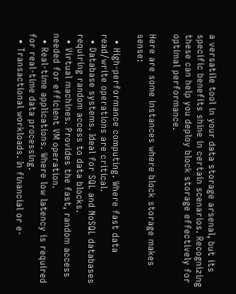a versatile tool in your data storage arsenal, but its specific benefits shine in certain scenarios. Recognizing these can help you deploy block storage effectively for optimal performance.

Here are some instances where block storage makes sense:

  • High-performance computing. Where fast data read/write operations are critical.
  • Database systems. Ideal for SQL and NoSQL databases requiring random access to data blocks.
  • Virtual machines. Provides the fast, random access needed for efficient VM operation.
  • Real-time applications. Where low latency is required for real-time data processing.
  • Transactional workloads. In financial or e-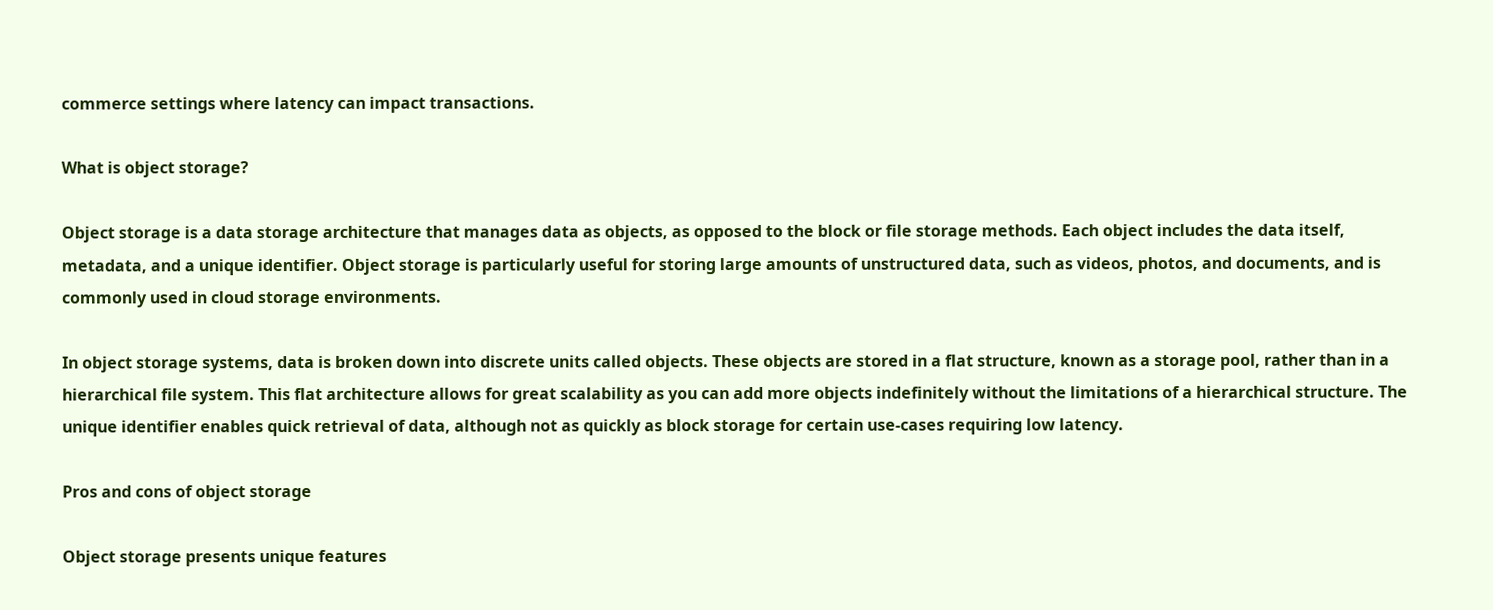commerce settings where latency can impact transactions.

What is object storage?

Object storage is a data storage architecture that manages data as objects, as opposed to the block or file storage methods. Each object includes the data itself, metadata, and a unique identifier. Object storage is particularly useful for storing large amounts of unstructured data, such as videos, photos, and documents, and is commonly used in cloud storage environments.

In object storage systems, data is broken down into discrete units called objects. These objects are stored in a flat structure, known as a storage pool, rather than in a hierarchical file system. This flat architecture allows for great scalability as you can add more objects indefinitely without the limitations of a hierarchical structure. The unique identifier enables quick retrieval of data, although not as quickly as block storage for certain use-cases requiring low latency.

Pros and cons of object storage

Object storage presents unique features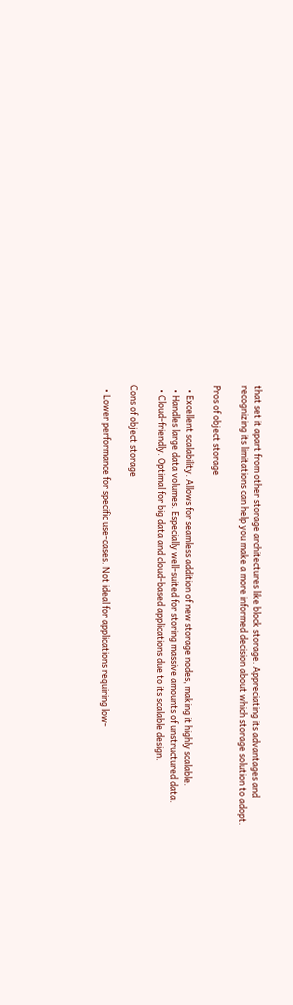that set it apart from other storage architectures like block storage. Appreciating its advantages and recognizing its limitations can help you make a more informed decision about which storage solution to adopt.

Pros of object storage

  • Excellent scalability. Allows for seamless addition of new storage nodes, making it highly scalable.
  • Handles large data volumes. Especially well-suited for storing massive amounts of unstructured data.
  • Cloud-friendly. Optimal for big data and cloud-based applications due to its scalable design.

Cons of object storage

  • Lower performance for specific use-cases. Not ideal for applications requiring low-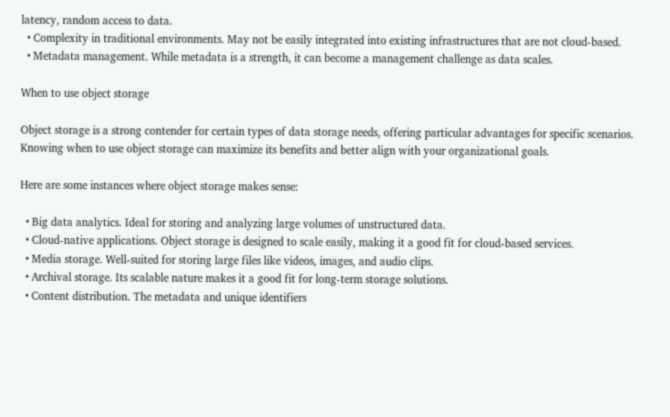latency, random access to data.
  • Complexity in traditional environments. May not be easily integrated into existing infrastructures that are not cloud-based.
  • Metadata management. While metadata is a strength, it can become a management challenge as data scales.

When to use object storage

Object storage is a strong contender for certain types of data storage needs, offering particular advantages for specific scenarios. Knowing when to use object storage can maximize its benefits and better align with your organizational goals.

Here are some instances where object storage makes sense:

  • Big data analytics. Ideal for storing and analyzing large volumes of unstructured data.
  • Cloud-native applications. Object storage is designed to scale easily, making it a good fit for cloud-based services.
  • Media storage. Well-suited for storing large files like videos, images, and audio clips.
  • Archival storage. Its scalable nature makes it a good fit for long-term storage solutions.
  • Content distribution. The metadata and unique identifiers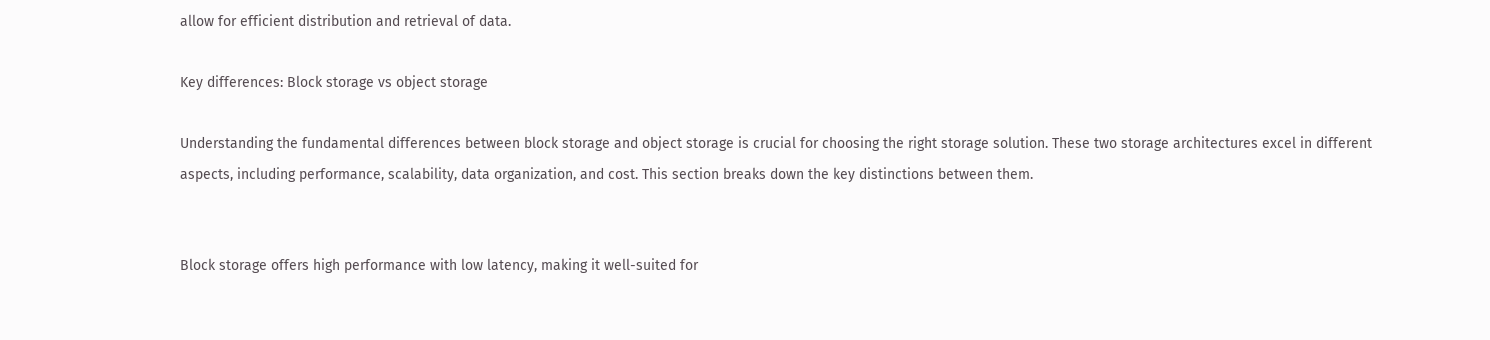allow for efficient distribution and retrieval of data.

Key differences: Block storage vs object storage

Understanding the fundamental differences between block storage and object storage is crucial for choosing the right storage solution. These two storage architectures excel in different aspects, including performance, scalability, data organization, and cost. This section breaks down the key distinctions between them.


Block storage offers high performance with low latency, making it well-suited for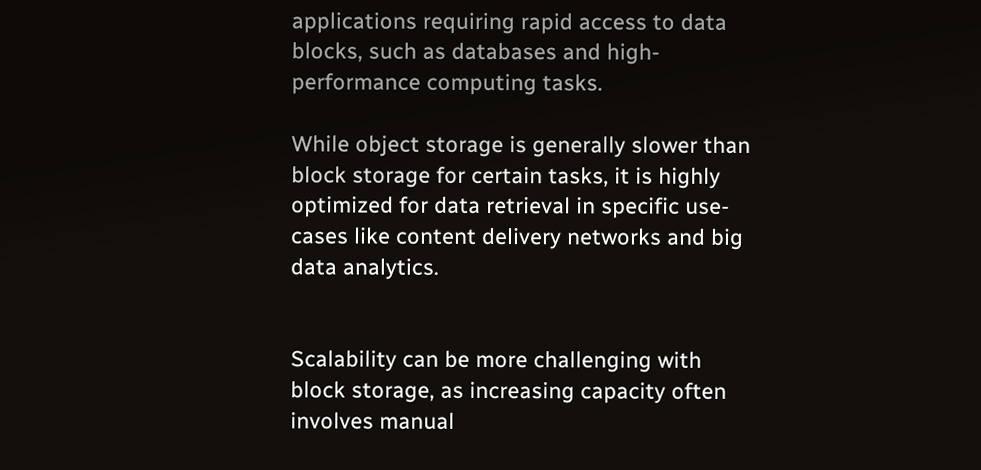applications requiring rapid access to data blocks, such as databases and high-performance computing tasks.

While object storage is generally slower than block storage for certain tasks, it is highly optimized for data retrieval in specific use-cases like content delivery networks and big data analytics.


Scalability can be more challenging with block storage, as increasing capacity often involves manual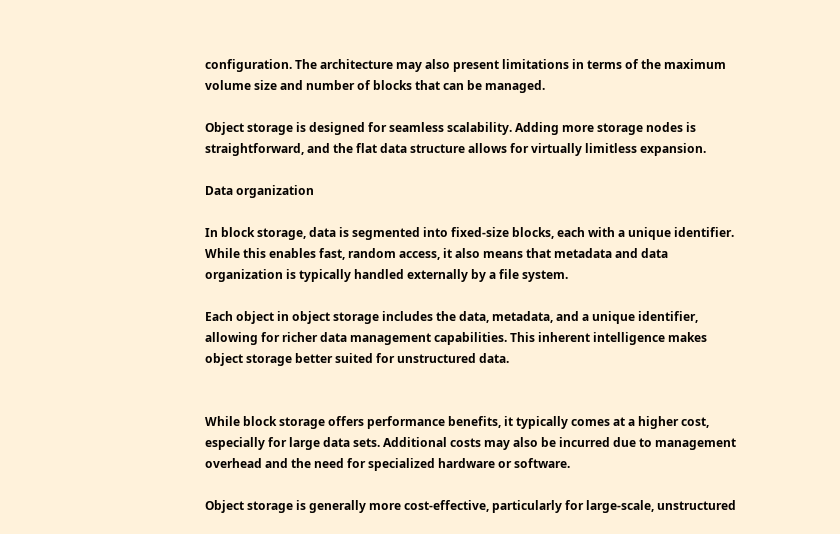configuration. The architecture may also present limitations in terms of the maximum volume size and number of blocks that can be managed.

Object storage is designed for seamless scalability. Adding more storage nodes is straightforward, and the flat data structure allows for virtually limitless expansion.

Data organization

In block storage, data is segmented into fixed-size blocks, each with a unique identifier. While this enables fast, random access, it also means that metadata and data organization is typically handled externally by a file system.

Each object in object storage includes the data, metadata, and a unique identifier, allowing for richer data management capabilities. This inherent intelligence makes object storage better suited for unstructured data.


While block storage offers performance benefits, it typically comes at a higher cost, especially for large data sets. Additional costs may also be incurred due to management overhead and the need for specialized hardware or software.

Object storage is generally more cost-effective, particularly for large-scale, unstructured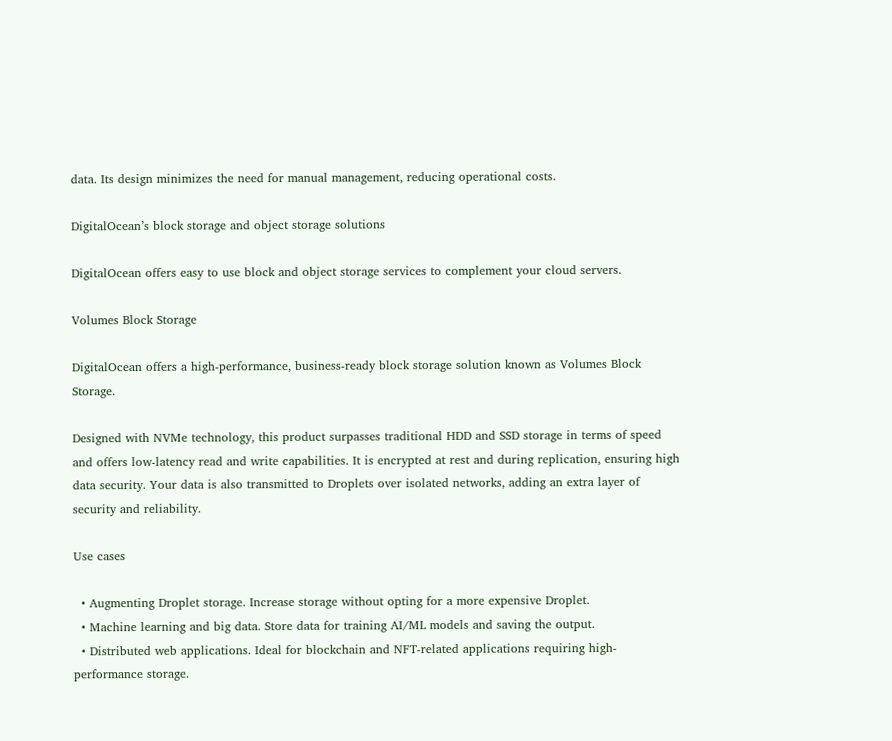data. Its design minimizes the need for manual management, reducing operational costs.

DigitalOcean’s block storage and object storage solutions

DigitalOcean offers easy to use block and object storage services to complement your cloud servers.

Volumes Block Storage

DigitalOcean offers a high-performance, business-ready block storage solution known as Volumes Block Storage.

Designed with NVMe technology, this product surpasses traditional HDD and SSD storage in terms of speed and offers low-latency read and write capabilities. It is encrypted at rest and during replication, ensuring high data security. Your data is also transmitted to Droplets over isolated networks, adding an extra layer of security and reliability.

Use cases

  • Augmenting Droplet storage. Increase storage without opting for a more expensive Droplet.
  • Machine learning and big data. Store data for training AI/ML models and saving the output.
  • Distributed web applications. Ideal for blockchain and NFT-related applications requiring high-performance storage.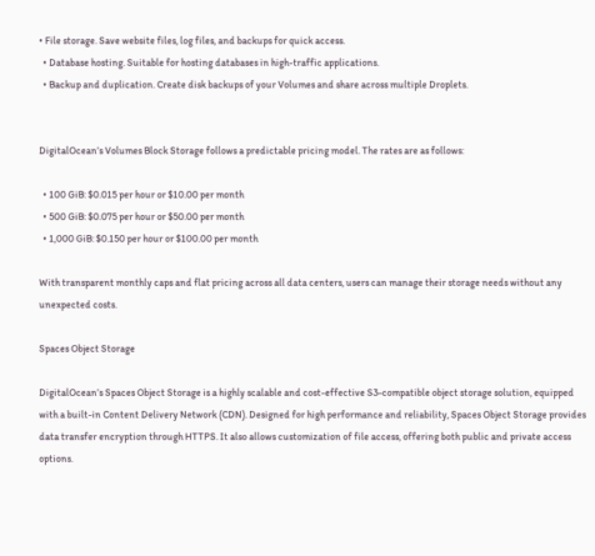• File storage. Save website files, log files, and backups for quick access.
  • Database hosting. Suitable for hosting databases in high-traffic applications.
  • Backup and duplication. Create disk backups of your Volumes and share across multiple Droplets.


DigitalOcean’s Volumes Block Storage follows a predictable pricing model. The rates are as follows:

  • 100 GiB: $0.015 per hour or $10.00 per month
  • 500 GiB: $0.075 per hour or $50.00 per month
  • 1,000 GiB: $0.150 per hour or $100.00 per month

With transparent monthly caps and flat pricing across all data centers, users can manage their storage needs without any unexpected costs.

Spaces Object Storage

DigitalOcean’s Spaces Object Storage is a highly scalable and cost-effective S3-compatible object storage solution, equipped with a built-in Content Delivery Network (CDN). Designed for high performance and reliability, Spaces Object Storage provides data transfer encryption through HTTPS. It also allows customization of file access, offering both public and private access options.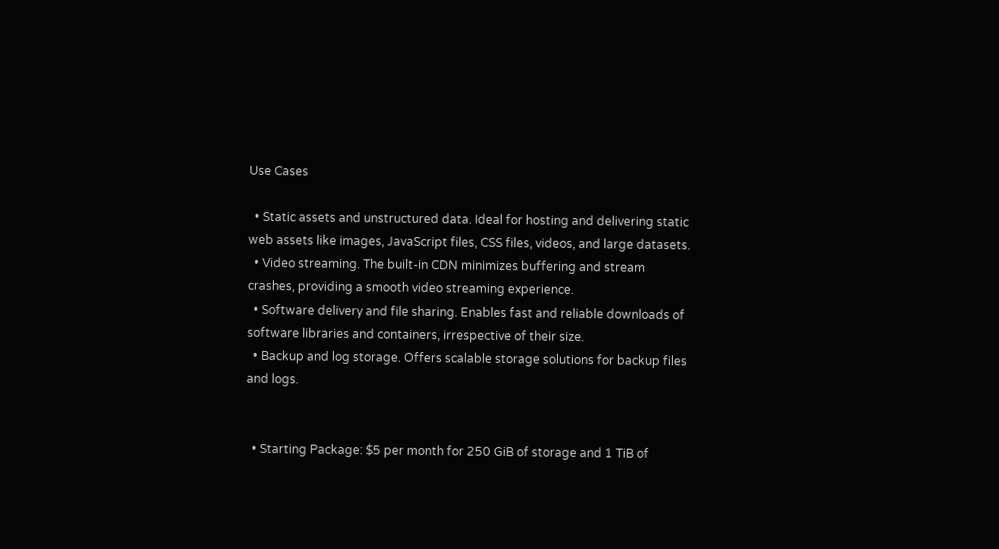Use Cases

  • Static assets and unstructured data. Ideal for hosting and delivering static web assets like images, JavaScript files, CSS files, videos, and large datasets.
  • Video streaming. The built-in CDN minimizes buffering and stream crashes, providing a smooth video streaming experience.
  • Software delivery and file sharing. Enables fast and reliable downloads of software libraries and containers, irrespective of their size.
  • Backup and log storage. Offers scalable storage solutions for backup files and logs.


  • Starting Package: $5 per month for 250 GiB of storage and 1 TiB of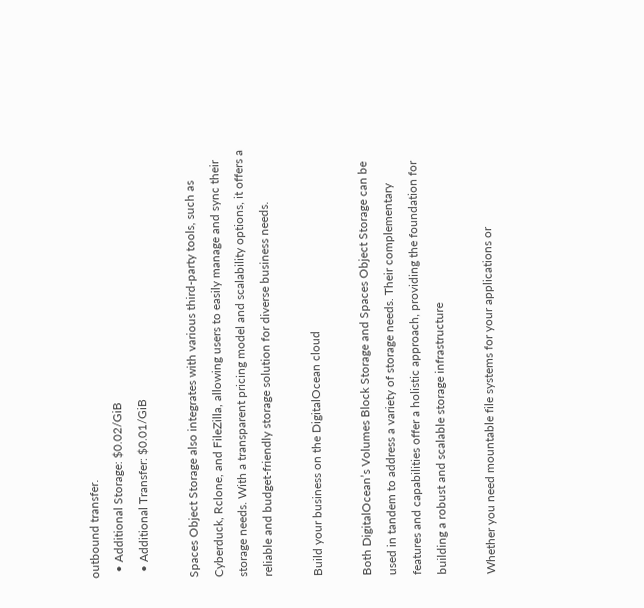outbound transfer.
  • Additional Storage: $0.02/GiB
  • Additional Transfer: $0.01/GiB

Spaces Object Storage also integrates with various third-party tools, such as Cyberduck, Rclone, and FileZilla, allowing users to easily manage and sync their storage needs. With a transparent pricing model and scalability options, it offers a reliable and budget-friendly storage solution for diverse business needs.

Build your business on the DigitalOcean cloud

Both DigitalOcean’s Volumes Block Storage and Spaces Object Storage can be used in tandem to address a variety of storage needs. Their complementary features and capabilities offer a holistic approach, providing the foundation for building a robust and scalable storage infrastructure

Whether you need mountable file systems for your applications or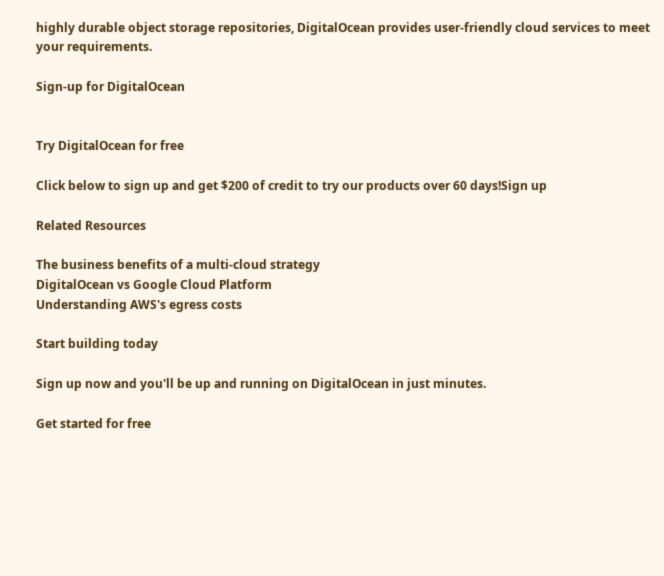highly durable object storage repositories, DigitalOcean provides user-friendly cloud services to meet your requirements.

Sign-up for DigitalOcean


Try DigitalOcean for free

Click below to sign up and get $200 of credit to try our products over 60 days!Sign up

Related Resources

The business benefits of a multi-cloud strategy
DigitalOcean vs Google Cloud Platform
Understanding AWS's egress costs

Start building today

Sign up now and you'll be up and running on DigitalOcean in just minutes.

Get started for free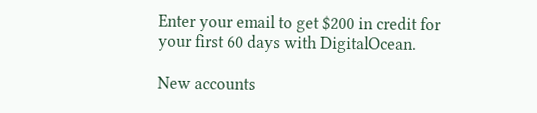Enter your email to get $200 in credit for your first 60 days with DigitalOcean.

New accounts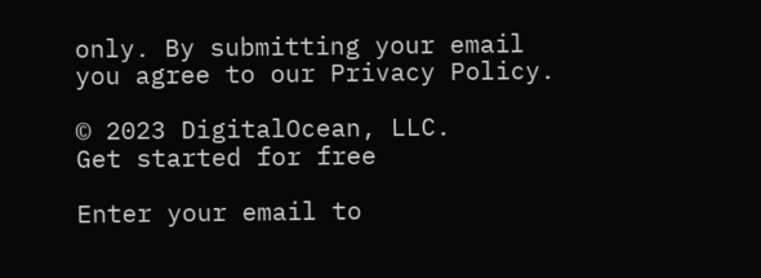only. By submitting your email you agree to our Privacy Policy.

© 2023 DigitalOcean, LLC.
Get started for free

Enter your email to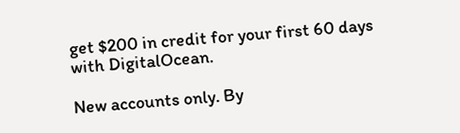get $200 in credit for your first 60 days with DigitalOcean.

New accounts only. By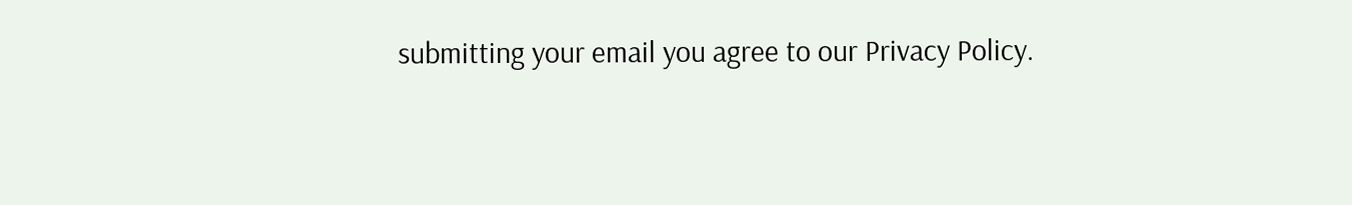submitting your email you agree to our Privacy Policy.